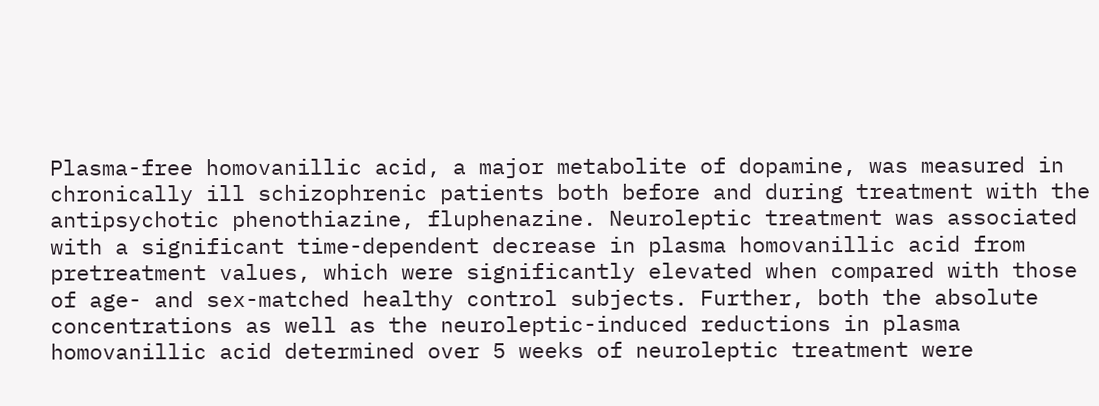Plasma-free homovanillic acid, a major metabolite of dopamine, was measured in chronically ill schizophrenic patients both before and during treatment with the antipsychotic phenothiazine, fluphenazine. Neuroleptic treatment was associated with a significant time-dependent decrease in plasma homovanillic acid from pretreatment values, which were significantly elevated when compared with those of age- and sex-matched healthy control subjects. Further, both the absolute concentrations as well as the neuroleptic-induced reductions in plasma homovanillic acid determined over 5 weeks of neuroleptic treatment were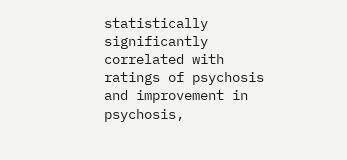statistically significantly correlated with ratings of psychosis and improvement in psychosis,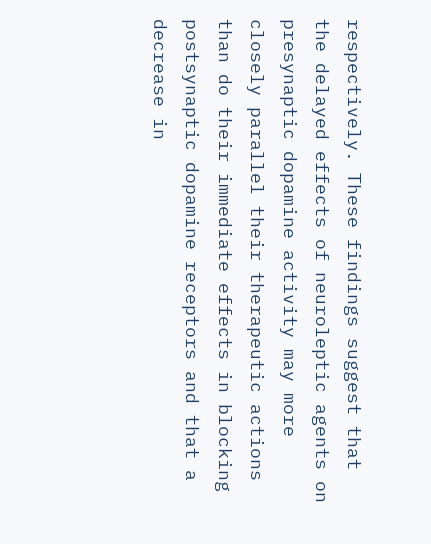respectively. These findings suggest that the delayed effects of neuroleptic agents on presynaptic dopamine activity may more closely parallel their therapeutic actions than do their immediate effects in blocking postsynaptic dopamine receptors and that a decrease in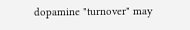dopamine "turnover" may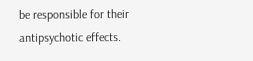be responsible for their antipsychotic effects.